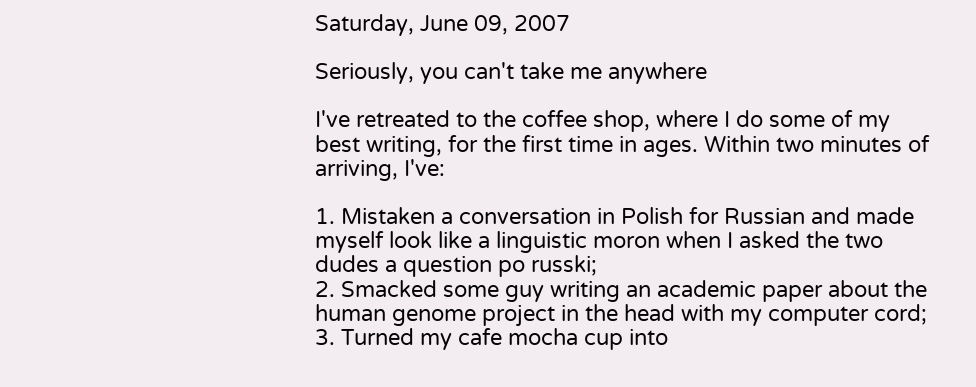Saturday, June 09, 2007

Seriously, you can't take me anywhere

I've retreated to the coffee shop, where I do some of my best writing, for the first time in ages. Within two minutes of arriving, I've:

1. Mistaken a conversation in Polish for Russian and made myself look like a linguistic moron when I asked the two dudes a question po russki;
2. Smacked some guy writing an academic paper about the human genome project in the head with my computer cord;
3. Turned my cafe mocha cup into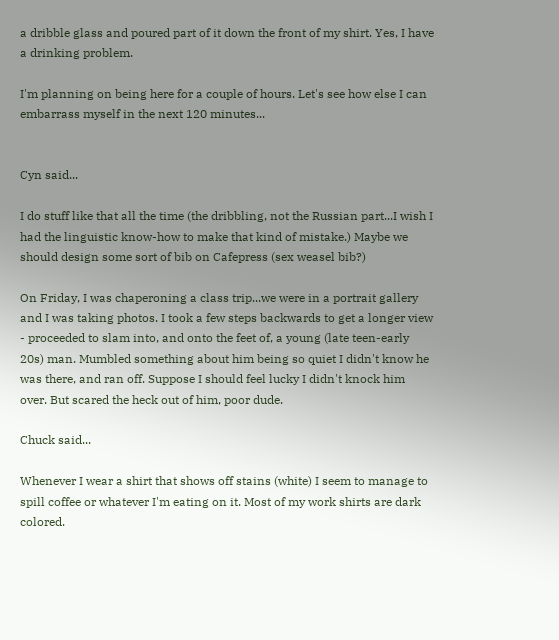a dribble glass and poured part of it down the front of my shirt. Yes, I have a drinking problem.

I'm planning on being here for a couple of hours. Let's see how else I can embarrass myself in the next 120 minutes...


Cyn said...

I do stuff like that all the time (the dribbling, not the Russian part...I wish I had the linguistic know-how to make that kind of mistake.) Maybe we should design some sort of bib on Cafepress (sex weasel bib?)

On Friday, I was chaperoning a class trip...we were in a portrait gallery and I was taking photos. I took a few steps backwards to get a longer view - proceeded to slam into, and onto the feet of, a young (late teen-early 20s) man. Mumbled something about him being so quiet I didn't know he was there, and ran off. Suppose I should feel lucky I didn't knock him over. But scared the heck out of him, poor dude.

Chuck said...

Whenever I wear a shirt that shows off stains (white) I seem to manage to spill coffee or whatever I'm eating on it. Most of my work shirts are dark colored.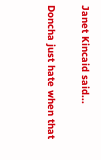Janet Kincaid said...

Doncha just hate when that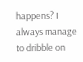happens? I always manage to dribble on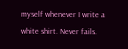myself whenever I write a white shirt. Never fails.